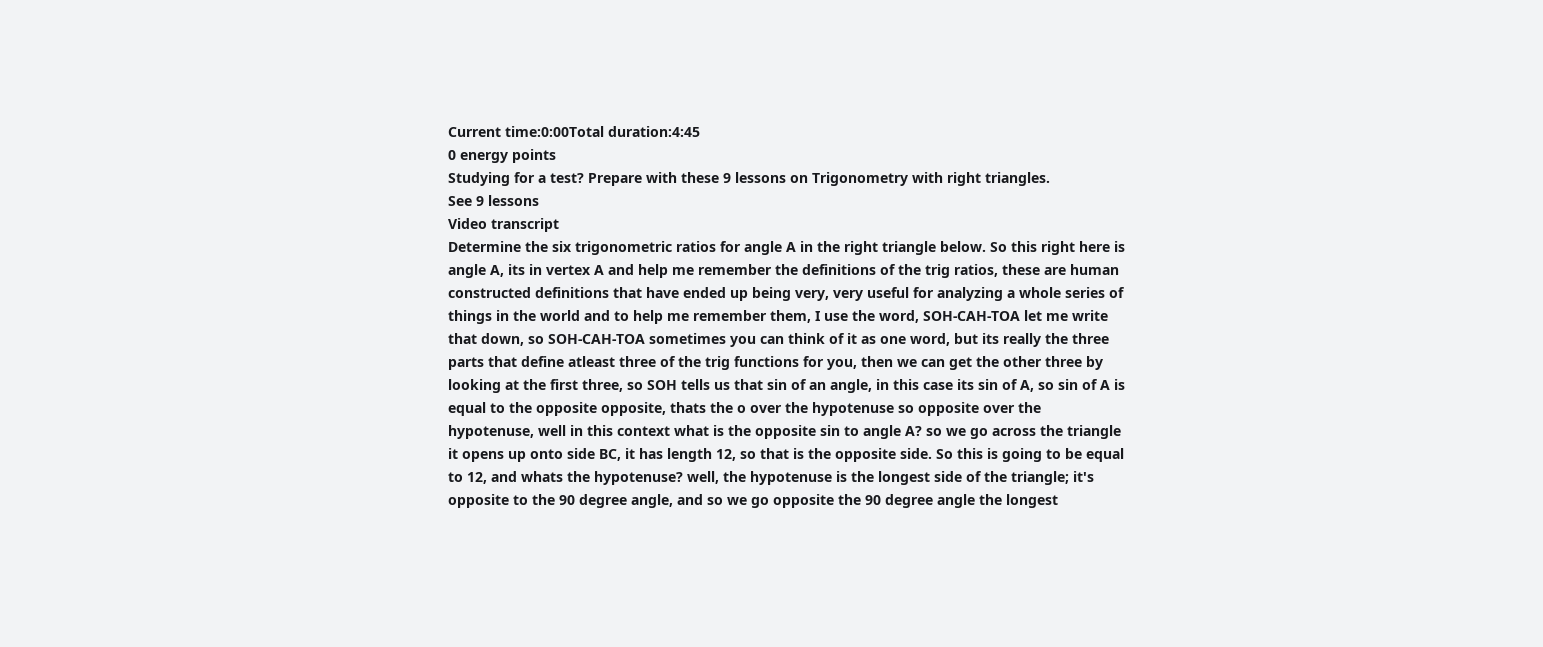Current time:0:00Total duration:4:45
0 energy points
Studying for a test? Prepare with these 9 lessons on Trigonometry with right triangles.
See 9 lessons
Video transcript
Determine the six trigonometric ratios for angle A in the right triangle below. So this right here is angle A, its in vertex A and help me remember the definitions of the trig ratios, these are human constructed definitions that have ended up being very, very useful for analyzing a whole series of things in the world and to help me remember them, I use the word, SOH-CAH-TOA let me write that down, so SOH-CAH-TOA sometimes you can think of it as one word, but its really the three parts that define atleast three of the trig functions for you, then we can get the other three by looking at the first three, so SOH tells us that sin of an angle, in this case its sin of A, so sin of A is equal to the opposite opposite, thats the o over the hypotenuse so opposite over the hypotenuse, well in this context what is the opposite sin to angle A? so we go across the triangle it opens up onto side BC, it has length 12, so that is the opposite side. So this is going to be equal to 12, and whats the hypotenuse? well, the hypotenuse is the longest side of the triangle; it's opposite to the 90 degree angle, and so we go opposite the 90 degree angle the longest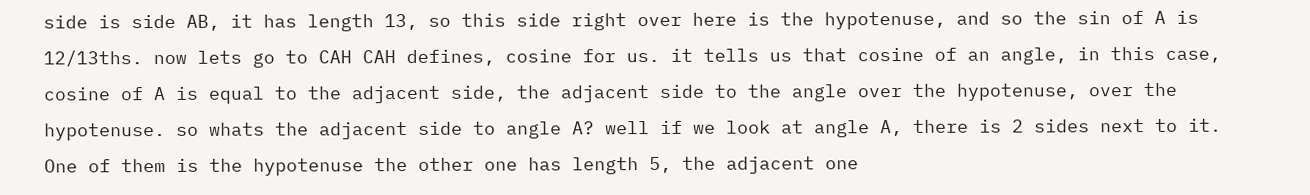side is side AB, it has length 13, so this side right over here is the hypotenuse, and so the sin of A is 12/13ths. now lets go to CAH CAH defines, cosine for us. it tells us that cosine of an angle, in this case, cosine of A is equal to the adjacent side, the adjacent side to the angle over the hypotenuse, over the hypotenuse. so whats the adjacent side to angle A? well if we look at angle A, there is 2 sides next to it. One of them is the hypotenuse the other one has length 5, the adjacent one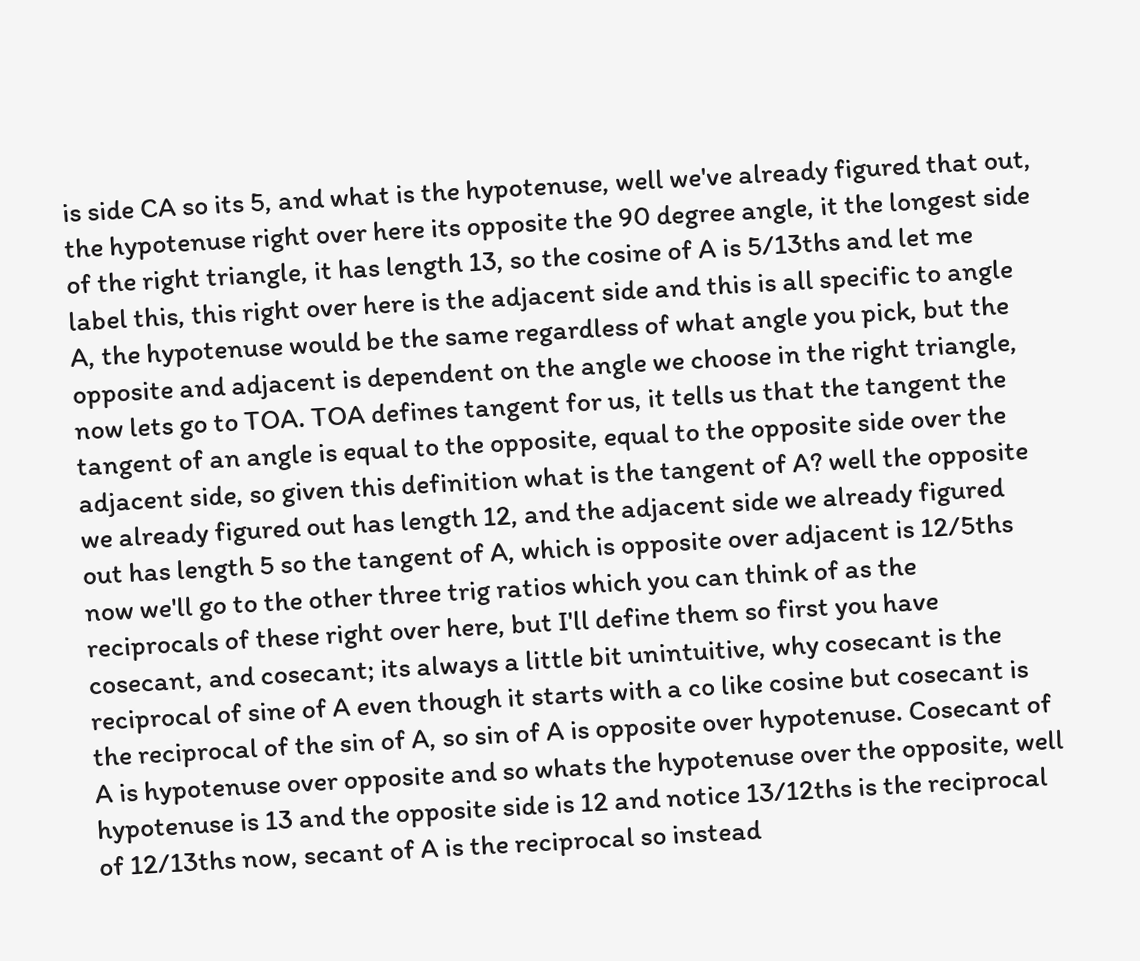is side CA so its 5, and what is the hypotenuse, well we've already figured that out, the hypotenuse right over here its opposite the 90 degree angle, it the longest side of the right triangle, it has length 13, so the cosine of A is 5/13ths and let me label this, this right over here is the adjacent side and this is all specific to angle A, the hypotenuse would be the same regardless of what angle you pick, but the opposite and adjacent is dependent on the angle we choose in the right triangle, now lets go to TOA. TOA defines tangent for us, it tells us that the tangent the tangent of an angle is equal to the opposite, equal to the opposite side over the adjacent side, so given this definition what is the tangent of A? well the opposite we already figured out has length 12, and the adjacent side we already figured out has length 5 so the tangent of A, which is opposite over adjacent is 12/5ths now we'll go to the other three trig ratios which you can think of as the reciprocals of these right over here, but I'll define them so first you have cosecant, and cosecant; its always a little bit unintuitive, why cosecant is the reciprocal of sine of A even though it starts with a co like cosine but cosecant is the reciprocal of the sin of A, so sin of A is opposite over hypotenuse. Cosecant of A is hypotenuse over opposite and so whats the hypotenuse over the opposite, well hypotenuse is 13 and the opposite side is 12 and notice 13/12ths is the reciprocal of 12/13ths now, secant of A is the reciprocal so instead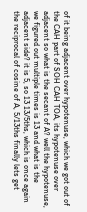of it being adjacent over hypotenuse, which we got out of the CAH part of SOH CAH TOA, its hypotenuse over adjacent so what is the secant of A? well the hypotenuse, we figured out multiple times is 13 and what is the adjacent side? it is 5, so 13 13/5ths, which is once again the reciprocal of cosine of A, 5/13ths finally lets get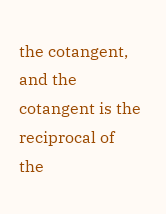the cotangent, and the cotangent is the reciprocal of the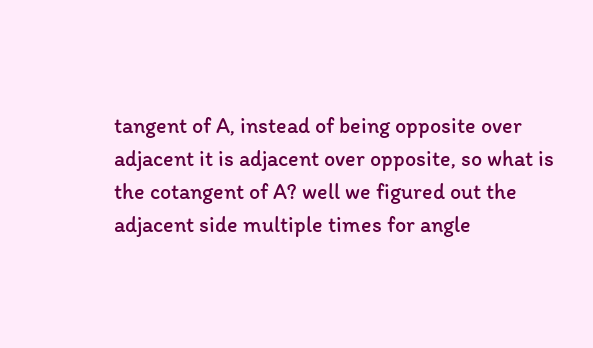tangent of A, instead of being opposite over adjacent it is adjacent over opposite, so what is the cotangent of A? well we figured out the adjacent side multiple times for angle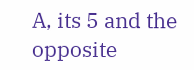A, its 5 and the opposite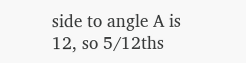side to angle A is 12, so 5/12ths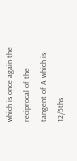which is once again the reciprocal of the tangent of A which is 12/5ths